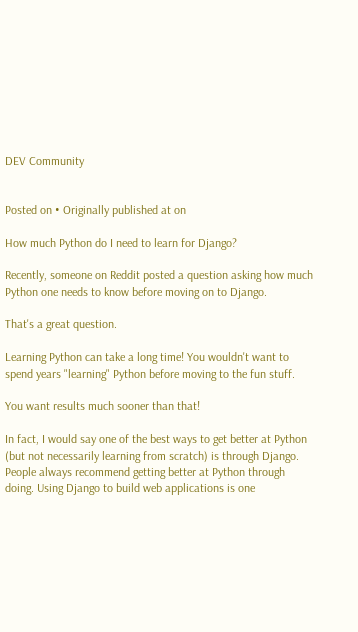DEV Community


Posted on • Originally published at on

How much Python do I need to learn for Django?

Recently, someone on Reddit posted a question asking how much Python one needs to know before moving on to Django.

That's a great question.

Learning Python can take a long time! You wouldn't want to spend years "learning" Python before moving to the fun stuff.

You want results much sooner than that!

In fact, I would say one of the best ways to get better at Python (but not necessarily learning from scratch) is through Django. People always recommend getting better at Python through doing. Using Django to build web applications is one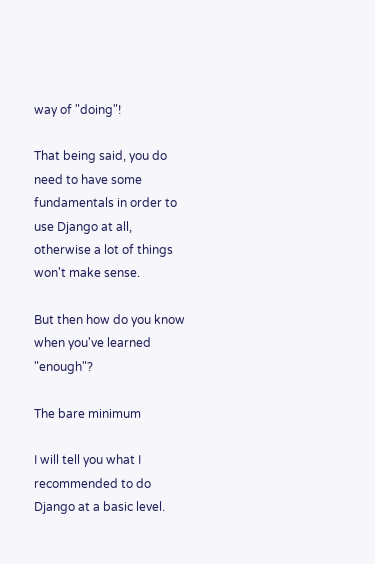way of "doing"!

That being said, you do need to have some fundamentals in order to use Django at all, otherwise a lot of things won't make sense.

But then how do you know when you've learned "enough"?

The bare minimum

I will tell you what I recommended to do Django at a basic level.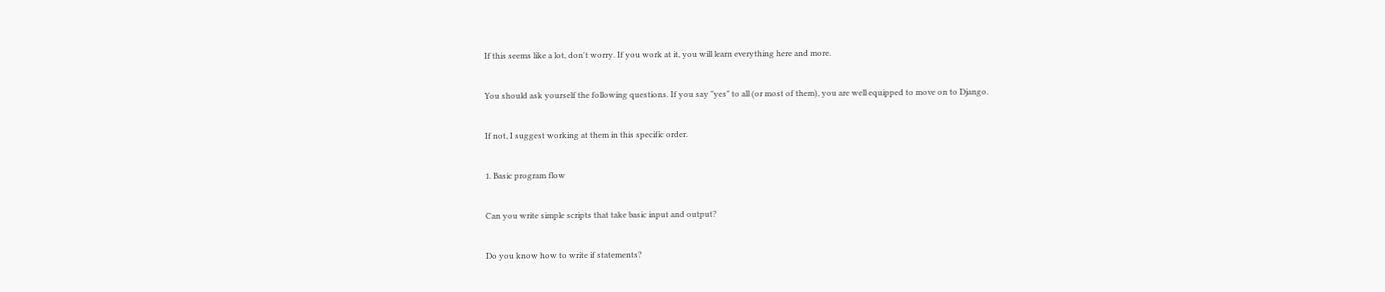If this seems like a lot, don't worry. If you work at it, you will learn everything here and more.

You should ask yourself the following questions. If you say "yes" to all (or most of them), you are well equipped to move on to Django.

If not, I suggest working at them in this specific order.

1. Basic program flow

Can you write simple scripts that take basic input and output?

Do you know how to write if statements?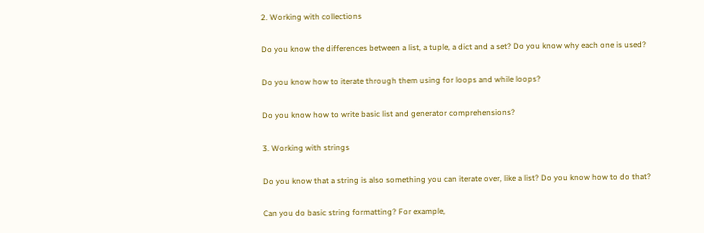2. Working with collections

Do you know the differences between a list, a tuple, a dict and a set? Do you know why each one is used?

Do you know how to iterate through them using for loops and while loops?

Do you know how to write basic list and generator comprehensions?

3. Working with strings

Do you know that a string is also something you can iterate over, like a list? Do you know how to do that?

Can you do basic string formatting? For example,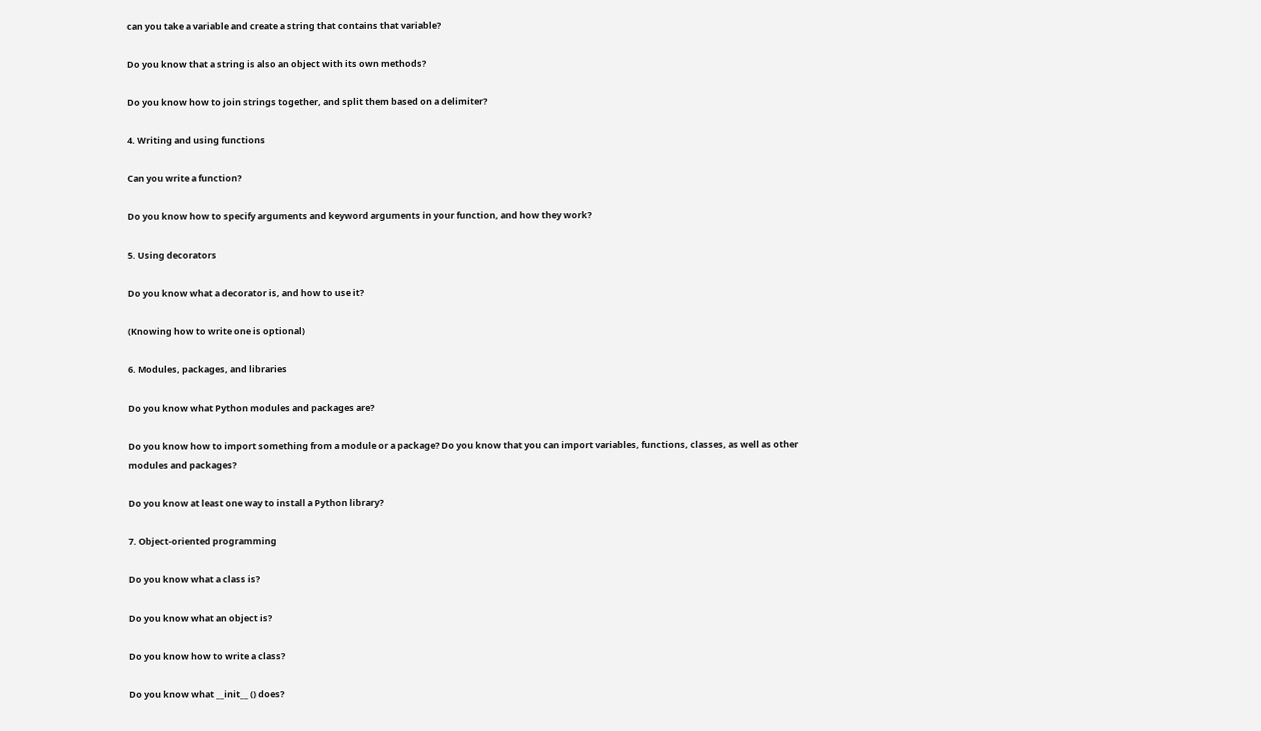can you take a variable and create a string that contains that variable?

Do you know that a string is also an object with its own methods?

Do you know how to join strings together, and split them based on a delimiter?

4. Writing and using functions

Can you write a function?

Do you know how to specify arguments and keyword arguments in your function, and how they work?

5. Using decorators

Do you know what a decorator is, and how to use it?

(Knowing how to write one is optional)

6. Modules, packages, and libraries

Do you know what Python modules and packages are?

Do you know how to import something from a module or a package? Do you know that you can import variables, functions, classes, as well as other modules and packages?

Do you know at least one way to install a Python library?

7. Object-oriented programming

Do you know what a class is?

Do you know what an object is?

Do you know how to write a class?

Do you know what __init__ () does?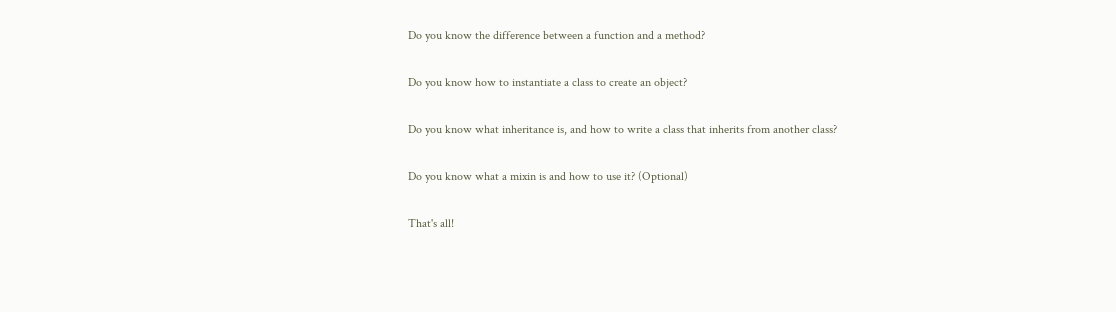Do you know the difference between a function and a method?

Do you know how to instantiate a class to create an object?

Do you know what inheritance is, and how to write a class that inherits from another class?

Do you know what a mixin is and how to use it? (Optional)

That's all!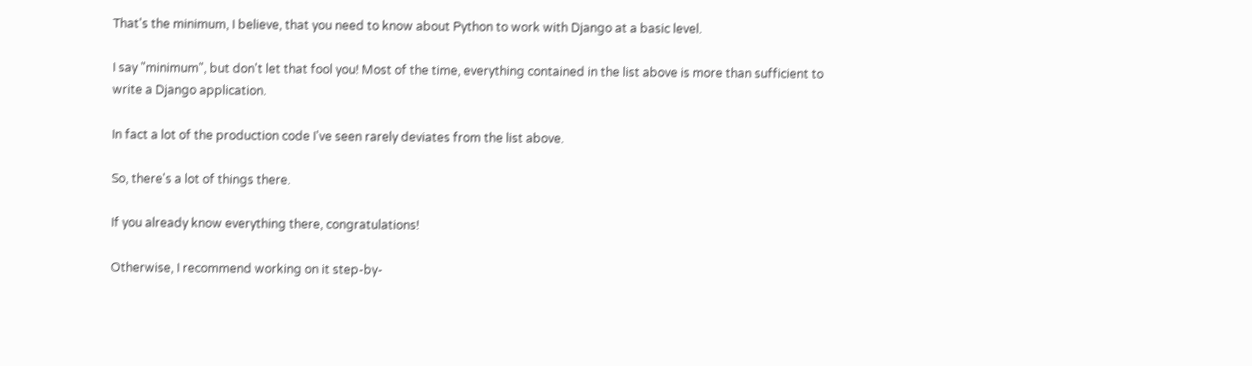That's the minimum, I believe, that you need to know about Python to work with Django at a basic level.

I say "minimum", but don't let that fool you! Most of the time, everything contained in the list above is more than sufficient to write a Django application.

In fact a lot of the production code I've seen rarely deviates from the list above.

So, there's a lot of things there.

If you already know everything there, congratulations!

Otherwise, I recommend working on it step-by-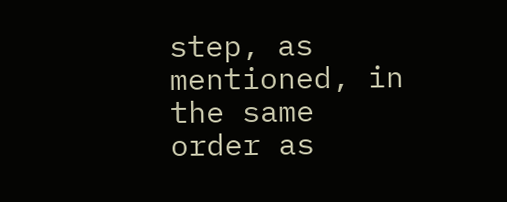step, as mentioned, in the same order as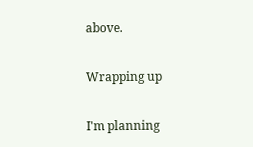above.

Wrapping up

I'm planning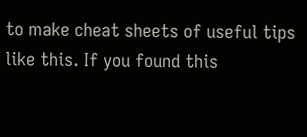to make cheat sheets of useful tips like this. If you found this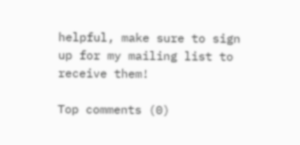helpful, make sure to sign up for my mailing list to receive them!

Top comments (0)